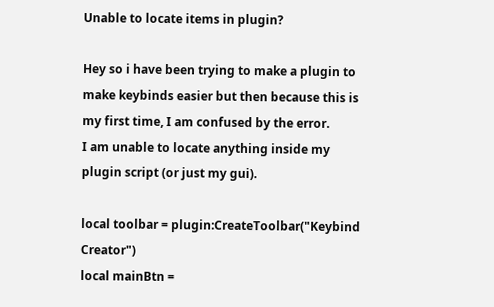Unable to locate items in plugin?

Hey so i have been trying to make a plugin to make keybinds easier but then because this is my first time, I am confused by the error.
I am unable to locate anything inside my plugin script (or just my gui).

local toolbar = plugin:CreateToolbar("Keybind Creator")
local mainBtn =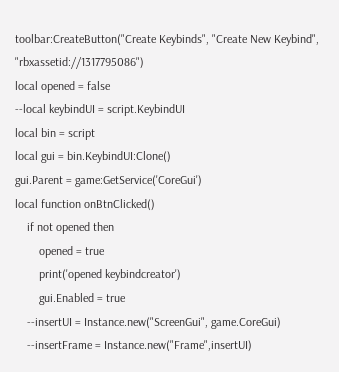toolbar:CreateButton("Create Keybinds", "Create New Keybind", "rbxassetid://1317795086")
local opened = false
--local keybindUI = script.KeybindUI
local bin = script
local gui = bin.KeybindUI:Clone()
gui.Parent = game:GetService('CoreGui')
local function onBtnClicked()
    if not opened then
        opened = true
        print('opened keybindcreator')
        gui.Enabled = true
    --insertUI = Instance.new("ScreenGui", game.CoreGui)
    --insertFrame = Instance.new("Frame",insertUI)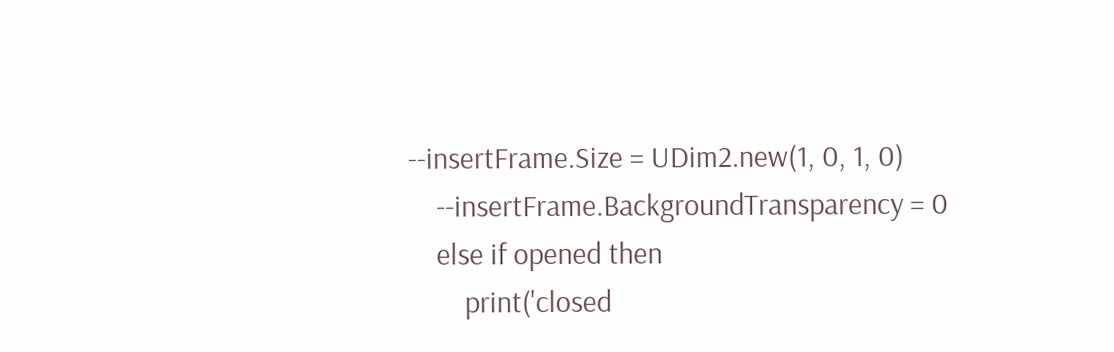--insertFrame.Size = UDim2.new(1, 0, 1, 0)
    --insertFrame.BackgroundTransparency = 0
    else if opened then
        print('closed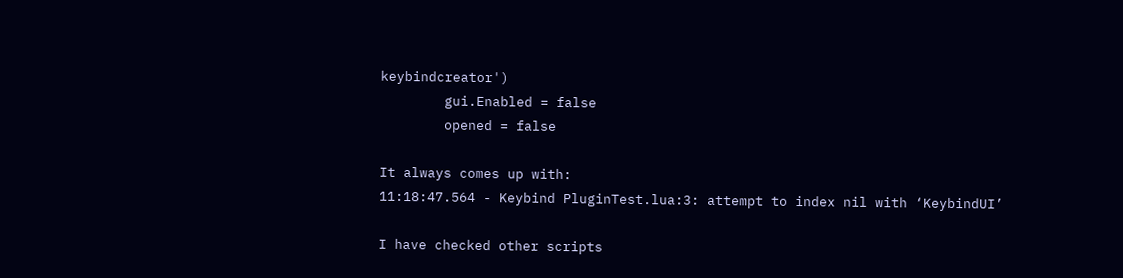keybindcreator')
        gui.Enabled = false
        opened = false

It always comes up with:
11:18:47.564 - Keybind PluginTest.lua:3: attempt to index nil with ‘KeybindUI’

I have checked other scripts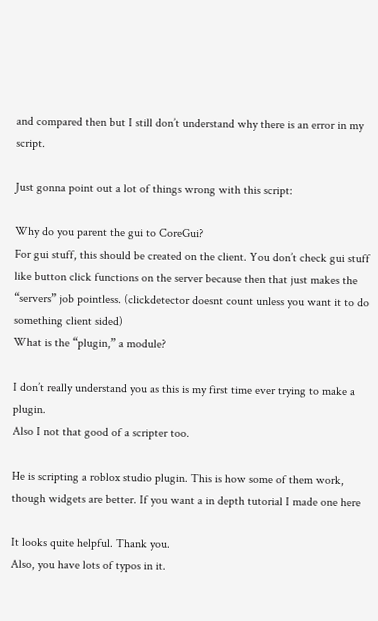and compared then but I still don’t understand why there is an error in my script.

Just gonna point out a lot of things wrong with this script:

Why do you parent the gui to CoreGui?
For gui stuff, this should be created on the client. You don’t check gui stuff like button click functions on the server because then that just makes the “servers” job pointless. (clickdetector doesnt count unless you want it to do something client sided)
What is the “plugin,” a module?

I don’t really understand you as this is my first time ever trying to make a plugin.
Also I not that good of a scripter too.

He is scripting a roblox studio plugin. This is how some of them work, though widgets are better. If you want a in depth tutorial I made one here

It looks quite helpful. Thank you.
Also, you have lots of typos in it.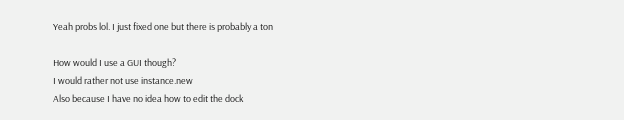Yeah probs lol. I just fixed one but there is probably a ton

How would I use a GUI though?
I would rather not use instance.new
Also because I have no idea how to edit the dock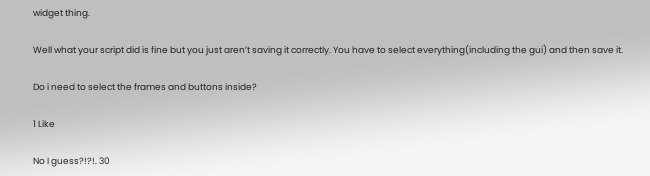widget thing.

Well what your script did is fine but you just aren’t saving it correctly. You have to select everything(including the gui) and then save it.

Do i need to select the frames and buttons inside?

1 Like

No I guess?!?!. 30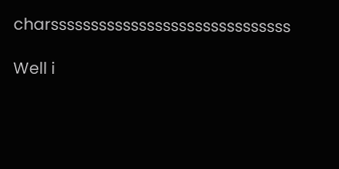charssssssssssssssssssssssssssssss

Well i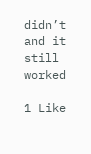didn’t and it still worked

1 Like